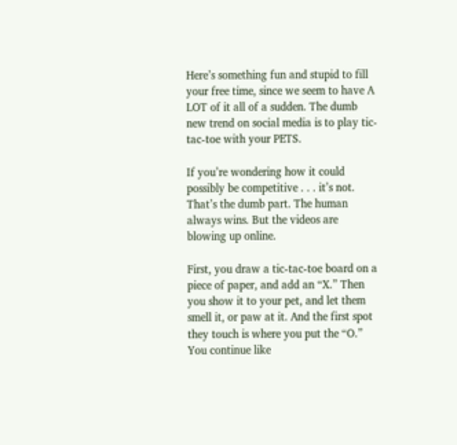Here’s something fun and stupid to fill your free time, since we seem to have A LOT of it all of a sudden. The dumb new trend on social media is to play tic-tac-toe with your PETS.

If you’re wondering how it could possibly be competitive . . . it’s not. That’s the dumb part. The human always wins. But the videos are blowing up online.

First, you draw a tic-tac-toe board on a piece of paper, and add an “X.” Then you show it to your pet, and let them smell it, or paw at it. And the first spot they touch is where you put the “O.” You continue like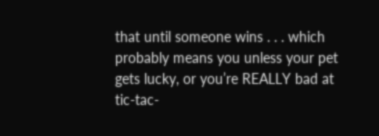that until someone wins . . . which probably means you unless your pet gets lucky, or you’re REALLY bad at tic-tac-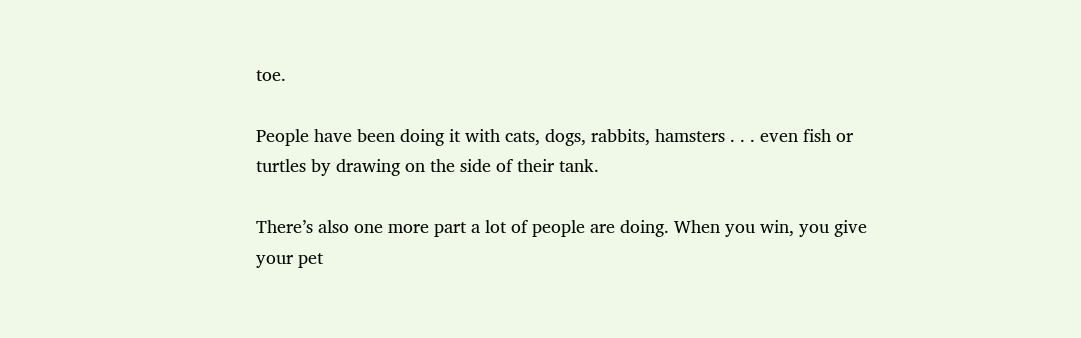toe.

People have been doing it with cats, dogs, rabbits, hamsters . . . even fish or turtles by drawing on the side of their tank.

There’s also one more part a lot of people are doing. When you win, you give your pet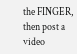the FINGER, then post a video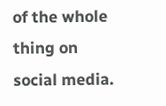of the whole thing on social media.